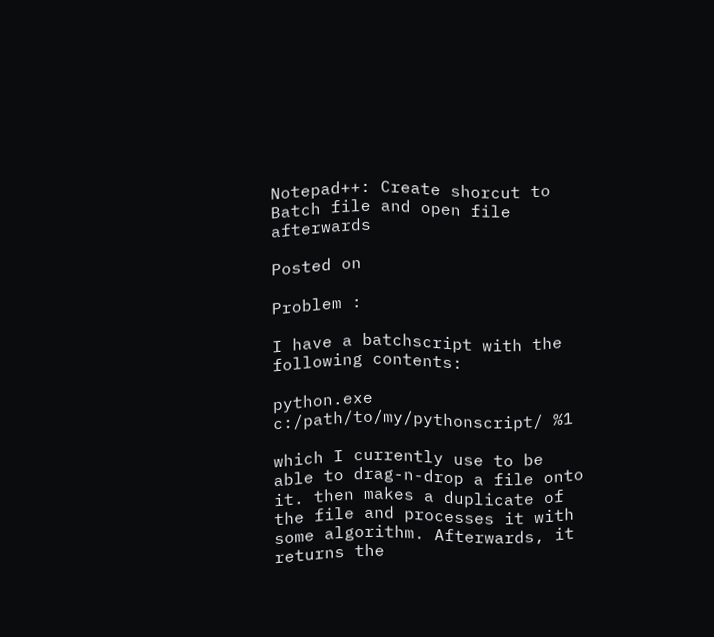Notepad++: Create shorcut to Batch file and open file afterwards

Posted on

Problem :

I have a batchscript with the following contents:

python.exe c:/path/to/my/pythonscript/ %1

which I currently use to be able to drag-n-drop a file onto it. then makes a duplicate of the file and processes it with some algorithm. Afterwards, it returns the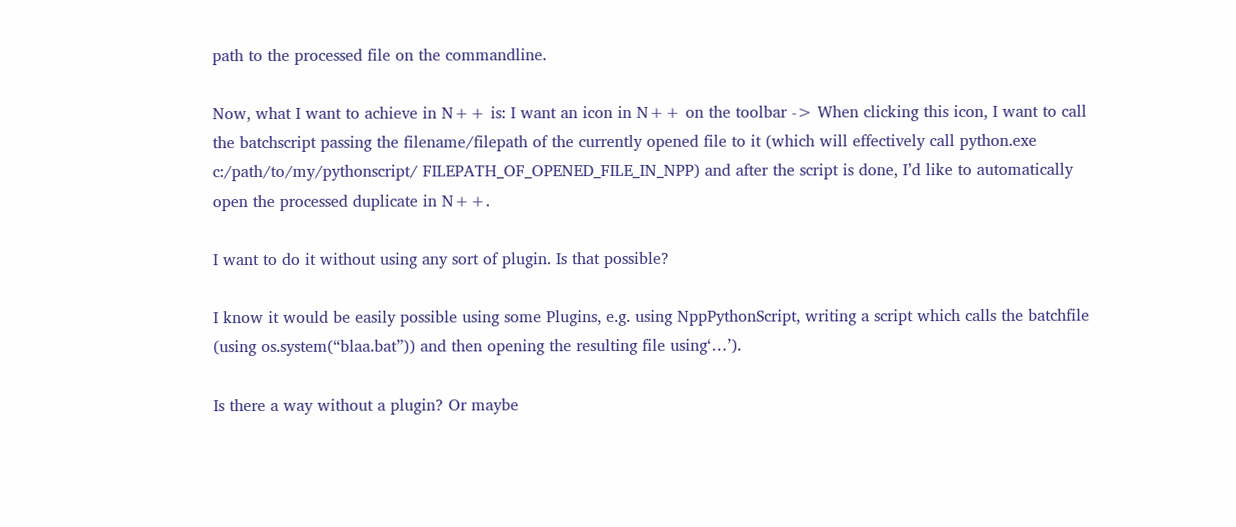path to the processed file on the commandline.

Now, what I want to achieve in N++ is: I want an icon in N++ on the toolbar -> When clicking this icon, I want to call the batchscript passing the filename/filepath of the currently opened file to it (which will effectively call python.exe c:/path/to/my/pythonscript/ FILEPATH_OF_OPENED_FILE_IN_NPP) and after the script is done, I’d like to automatically open the processed duplicate in N++.

I want to do it without using any sort of plugin. Is that possible?

I know it would be easily possible using some Plugins, e.g. using NppPythonScript, writing a script which calls the batchfile (using os.system(“blaa.bat”)) and then opening the resulting file using‘…’).

Is there a way without a plugin? Or maybe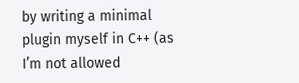by writing a minimal plugin myself in C++ (as I’m not allowed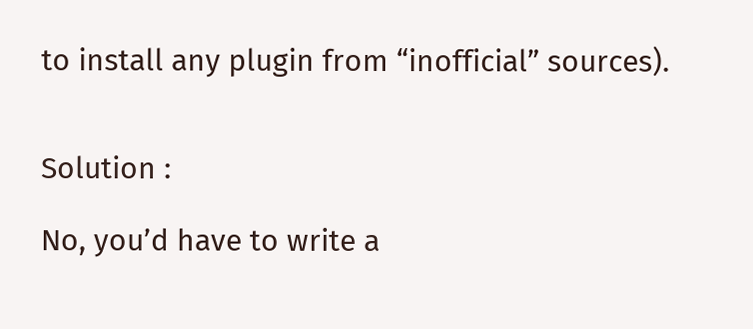to install any plugin from “inofficial” sources).


Solution :

No, you’d have to write a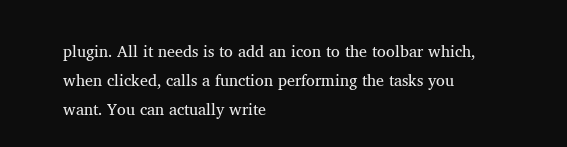plugin. All it needs is to add an icon to the toolbar which, when clicked, calls a function performing the tasks you want. You can actually write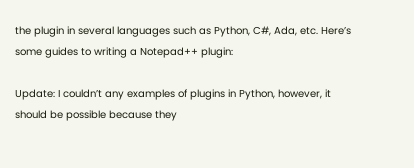the plugin in several languages such as Python, C#, Ada, etc. Here’s some guides to writing a Notepad++ plugin:

Update: I couldn’t any examples of plugins in Python, however, it should be possible because they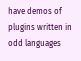have demos of plugins written in odd languages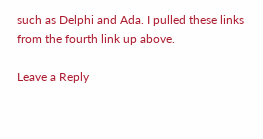such as Delphi and Ada. I pulled these links from the fourth link up above.

Leave a Reply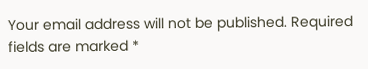Your email address will not be published. Required fields are marked *